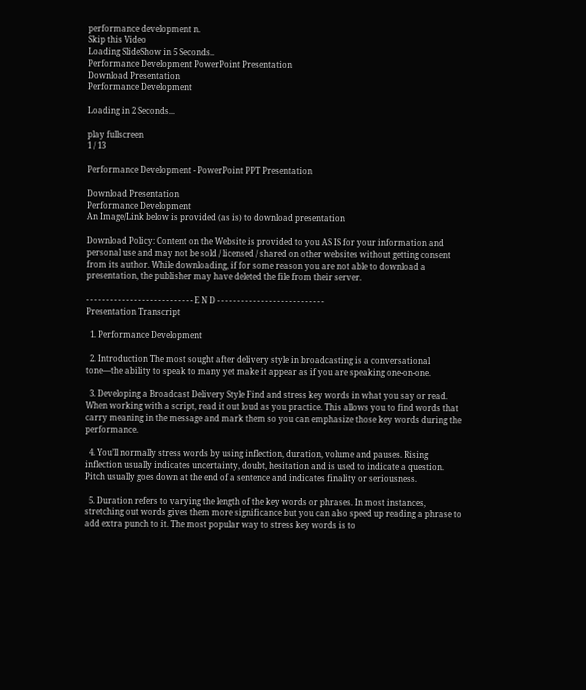performance development n.
Skip this Video
Loading SlideShow in 5 Seconds..
Performance Development PowerPoint Presentation
Download Presentation
Performance Development

Loading in 2 Seconds...

play fullscreen
1 / 13

Performance Development - PowerPoint PPT Presentation

Download Presentation
Performance Development
An Image/Link below is provided (as is) to download presentation

Download Policy: Content on the Website is provided to you AS IS for your information and personal use and may not be sold / licensed / shared on other websites without getting consent from its author. While downloading, if for some reason you are not able to download a presentation, the publisher may have deleted the file from their server.

- - - - - - - - - - - - - - - - - - - - - - - - - - - E N D - - - - - - - - - - - - - - - - - - - - - - - - - - -
Presentation Transcript

  1. Performance Development

  2. Introduction The most sought after delivery style in broadcasting is a conversational tone—the ability to speak to many yet make it appear as if you are speaking one-on-one.

  3. Developing a Broadcast Delivery Style Find and stress key words in what you say or read. When working with a script, read it out loud as you practice. This allows you to find words that carry meaning in the message and mark them so you can emphasize those key words during the performance.

  4. You’ll normally stress words by using inflection, duration, volume and pauses. Rising inflection usually indicates uncertainty, doubt, hesitation and is used to indicate a question. Pitch usually goes down at the end of a sentence and indicates finality or seriousness.

  5. Duration refers to varying the length of the key words or phrases. In most instances, stretching out words gives them more significance but you can also speed up reading a phrase to add extra punch to it. The most popular way to stress key words is to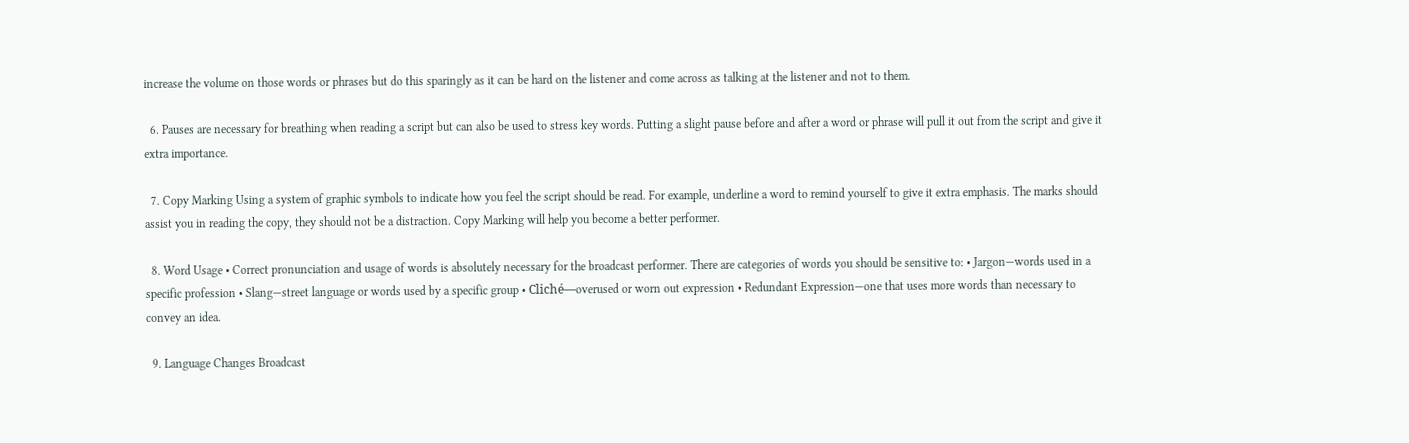increase the volume on those words or phrases but do this sparingly as it can be hard on the listener and come across as talking at the listener and not to them.

  6. Pauses are necessary for breathing when reading a script but can also be used to stress key words. Putting a slight pause before and after a word or phrase will pull it out from the script and give it extra importance.

  7. Copy Marking Using a system of graphic symbols to indicate how you feel the script should be read. For example, underline a word to remind yourself to give it extra emphasis. The marks should assist you in reading the copy, they should not be a distraction. Copy Marking will help you become a better performer.

  8. Word Usage • Correct pronunciation and usage of words is absolutely necessary for the broadcast performer. There are categories of words you should be sensitive to: • Jargon—words used in a specific profession • Slang—street language or words used by a specific group • Cliché—overused or worn out expression • Redundant Expression—one that uses more words than necessary to convey an idea.

  9. Language Changes Broadcast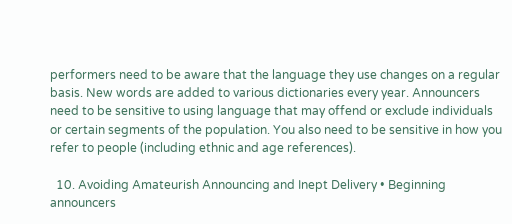performers need to be aware that the language they use changes on a regular basis. New words are added to various dictionaries every year. Announcers need to be sensitive to using language that may offend or exclude individuals or certain segments of the population. You also need to be sensitive in how you refer to people (including ethnic and age references).

  10. Avoiding Amateurish Announcing and Inept Delivery • Beginning announcers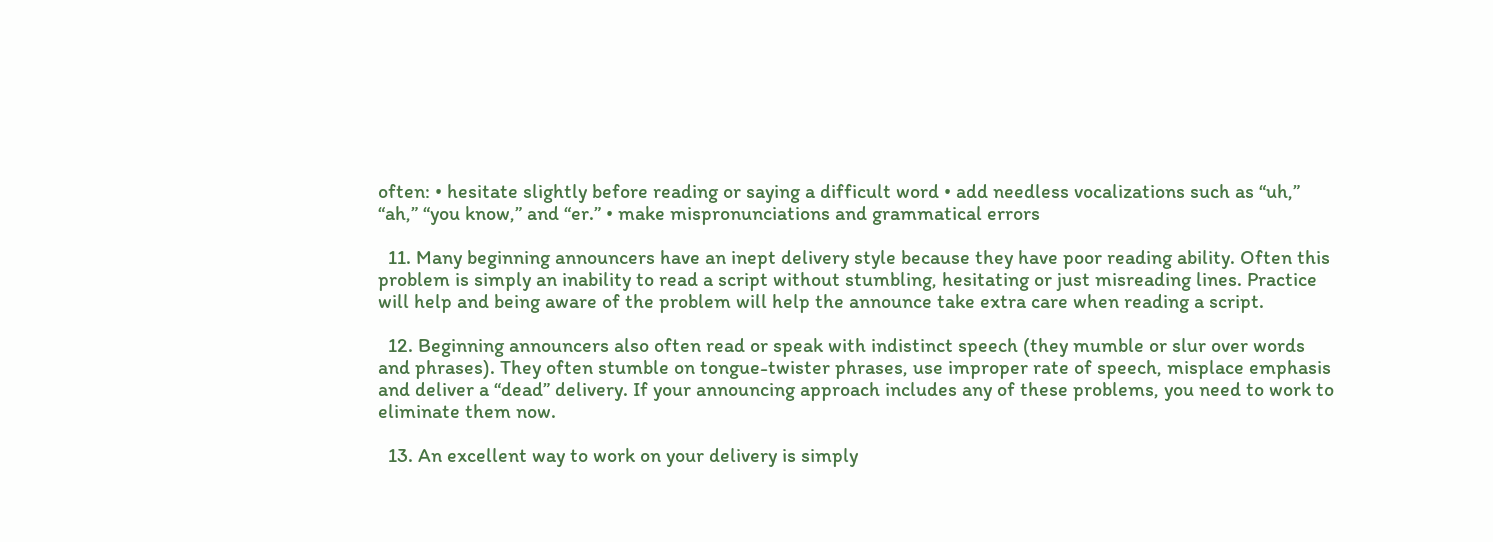often: • hesitate slightly before reading or saying a difficult word • add needless vocalizations such as “uh,” “ah,” “you know,” and “er.” • make mispronunciations and grammatical errors

  11. Many beginning announcers have an inept delivery style because they have poor reading ability. Often this problem is simply an inability to read a script without stumbling, hesitating or just misreading lines. Practice will help and being aware of the problem will help the announce take extra care when reading a script.

  12. Beginning announcers also often read or speak with indistinct speech (they mumble or slur over words and phrases). They often stumble on tongue-twister phrases, use improper rate of speech, misplace emphasis and deliver a “dead” delivery. If your announcing approach includes any of these problems, you need to work to eliminate them now.

  13. An excellent way to work on your delivery is simply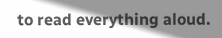to read everything aloud.